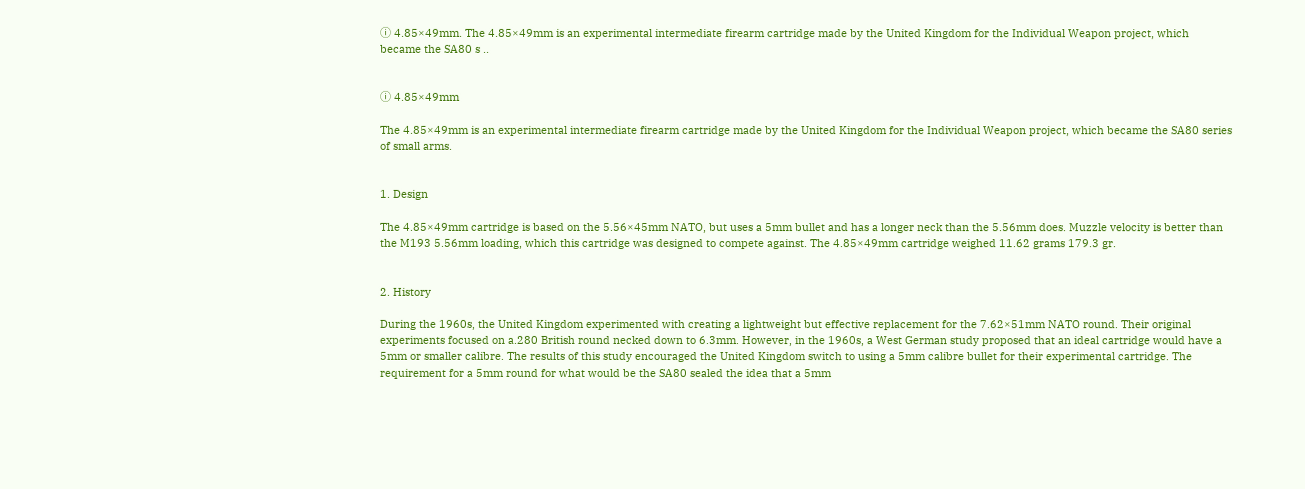ⓘ 4.85×49mm. The 4.85×49mm is an experimental intermediate firearm cartridge made by the United Kingdom for the Individual Weapon project, which became the SA80 s ..


ⓘ 4.85×49mm

The 4.85×49mm is an experimental intermediate firearm cartridge made by the United Kingdom for the Individual Weapon project, which became the SA80 series of small arms.


1. Design

The 4.85×49mm cartridge is based on the 5.56×45mm NATO, but uses a 5mm bullet and has a longer neck than the 5.56mm does. Muzzle velocity is better than the M193 5.56mm loading, which this cartridge was designed to compete against. The 4.85×49mm cartridge weighed 11.62 grams 179.3 gr.


2. History

During the 1960s, the United Kingdom experimented with creating a lightweight but effective replacement for the 7.62×51mm NATO round. Their original experiments focused on a.280 British round necked down to 6.3mm. However, in the 1960s, a West German study proposed that an ideal cartridge would have a 5mm or smaller calibre. The results of this study encouraged the United Kingdom switch to using a 5mm calibre bullet for their experimental cartridge. The requirement for a 5mm round for what would be the SA80 sealed the idea that a 5mm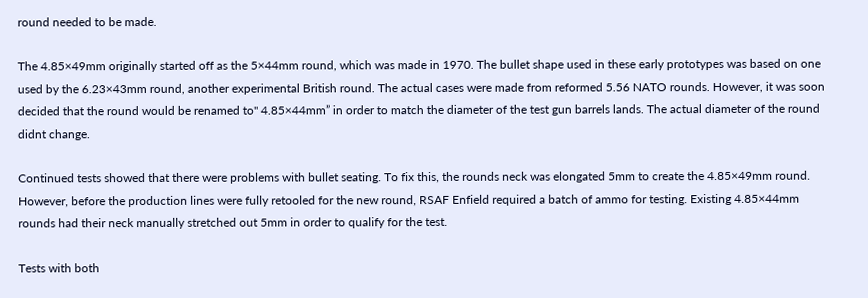round needed to be made.

The 4.85×49mm originally started off as the 5×44mm round, which was made in 1970. The bullet shape used in these early prototypes was based on one used by the 6.23×43mm round, another experimental British round. The actual cases were made from reformed 5.56 NATO rounds. However, it was soon decided that the round would be renamed to" 4.85×44mm” in order to match the diameter of the test gun barrels lands. The actual diameter of the round didnt change.

Continued tests showed that there were problems with bullet seating. To fix this, the rounds neck was elongated 5mm to create the 4.85×49mm round. However, before the production lines were fully retooled for the new round, RSAF Enfield required a batch of ammo for testing. Existing 4.85×44mm rounds had their neck manually stretched out 5mm in order to qualify for the test.

Tests with both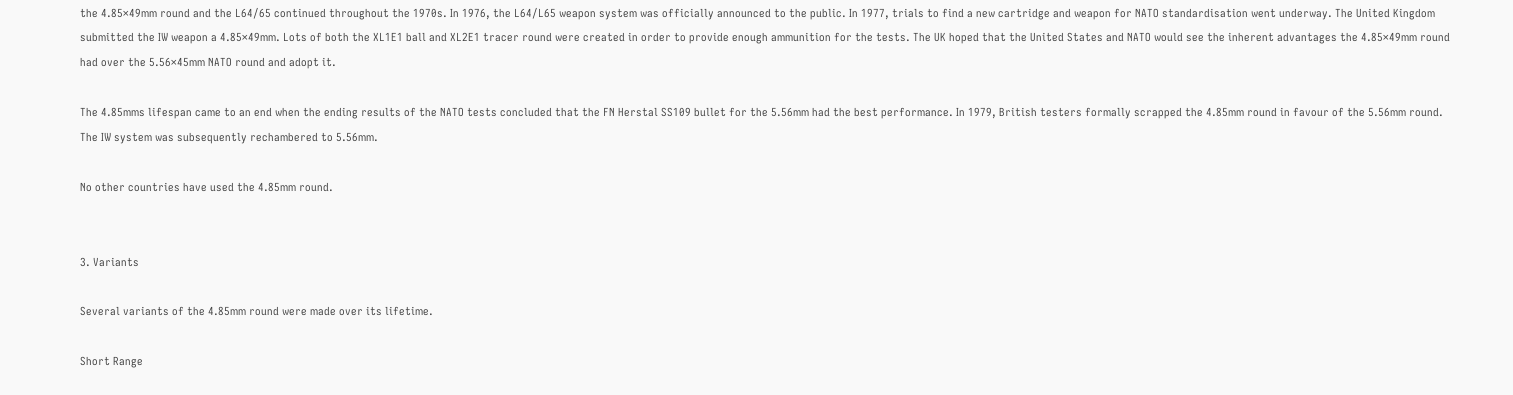the 4.85×49mm round and the L64/65 continued throughout the 1970s. In 1976, the L64/L65 weapon system was officially announced to the public. In 1977, trials to find a new cartridge and weapon for NATO standardisation went underway. The United Kingdom submitted the IW weapon a 4.85×49mm. Lots of both the XL1E1 ball and XL2E1 tracer round were created in order to provide enough ammunition for the tests. The UK hoped that the United States and NATO would see the inherent advantages the 4.85×49mm round had over the 5.56×45mm NATO round and adopt it.

The 4.85mms lifespan came to an end when the ending results of the NATO tests concluded that the FN Herstal SS109 bullet for the 5.56mm had the best performance. In 1979, British testers formally scrapped the 4.85mm round in favour of the 5.56mm round. The IW system was subsequently rechambered to 5.56mm.

No other countries have used the 4.85mm round.


3. Variants

Several variants of the 4.85mm round were made over its lifetime.

Short Range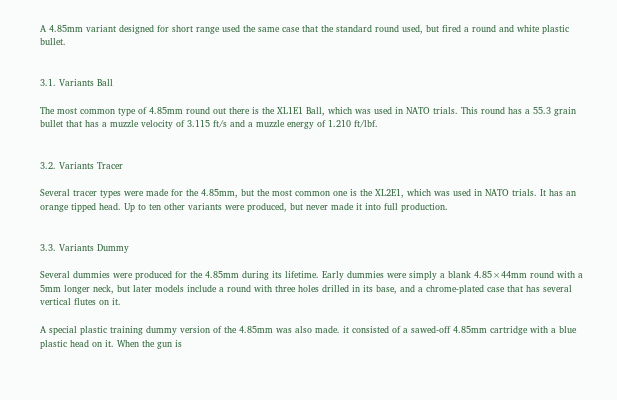A 4.85mm variant designed for short range used the same case that the standard round used, but fired a round and white plastic bullet.


3.1. Variants Ball

The most common type of 4.85mm round out there is the XL1E1 Ball, which was used in NATO trials. This round has a 55.3 grain bullet that has a muzzle velocity of 3.115 ft/s and a muzzle energy of 1.210 ft/lbf.


3.2. Variants Tracer

Several tracer types were made for the 4.85mm, but the most common one is the XL2E1, which was used in NATO trials. It has an orange tipped head. Up to ten other variants were produced, but never made it into full production.


3.3. Variants Dummy

Several dummies were produced for the 4.85mm during its lifetime. Early dummies were simply a blank 4.85×44mm round with a 5mm longer neck, but later models include a round with three holes drilled in its base, and a chrome-plated case that has several vertical flutes on it.

A special plastic training dummy version of the 4.85mm was also made. it consisted of a sawed-off 4.85mm cartridge with a blue plastic head on it. When the gun is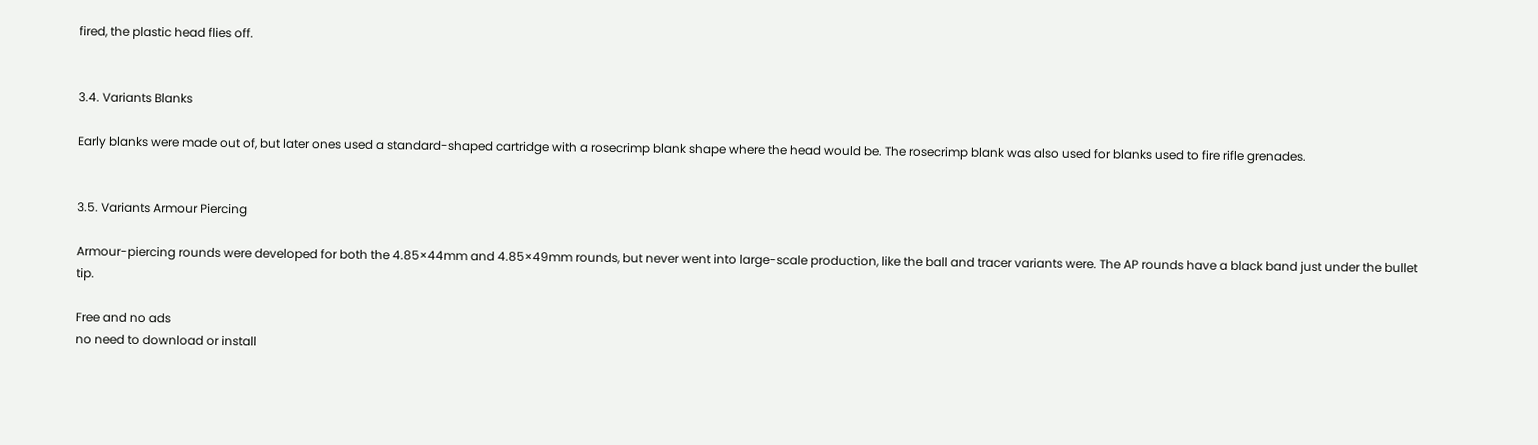fired, the plastic head flies off.


3.4. Variants Blanks

Early blanks were made out of, but later ones used a standard-shaped cartridge with a rosecrimp blank shape where the head would be. The rosecrimp blank was also used for blanks used to fire rifle grenades.


3.5. Variants Armour Piercing

Armour-piercing rounds were developed for both the 4.85×44mm and 4.85×49mm rounds, but never went into large-scale production, like the ball and tracer variants were. The AP rounds have a black band just under the bullet tip.

Free and no ads
no need to download or install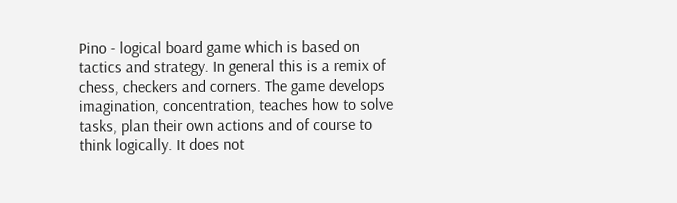Pino - logical board game which is based on tactics and strategy. In general this is a remix of chess, checkers and corners. The game develops imagination, concentration, teaches how to solve tasks, plan their own actions and of course to think logically. It does not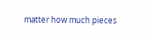matter how much pieces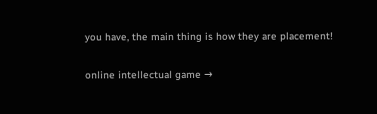you have, the main thing is how they are placement!

online intellectual game →